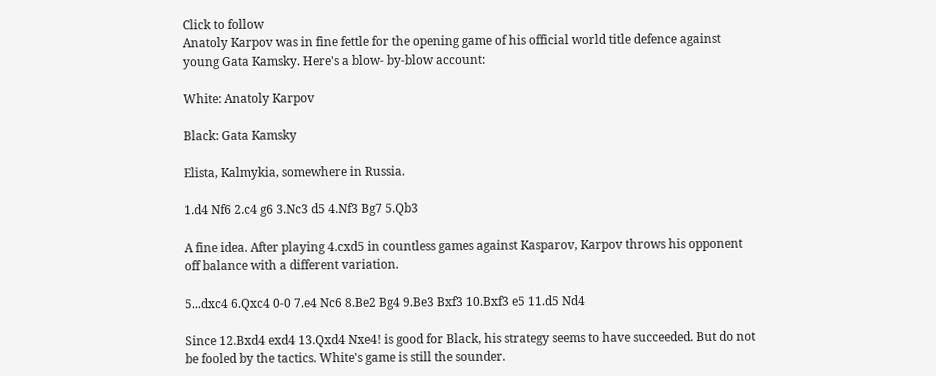Click to follow
Anatoly Karpov was in fine fettle for the opening game of his official world title defence against young Gata Kamsky. Here's a blow- by-blow account:

White: Anatoly Karpov

Black: Gata Kamsky

Elista, Kalmykia, somewhere in Russia.

1.d4 Nf6 2.c4 g6 3.Nc3 d5 4.Nf3 Bg7 5.Qb3

A fine idea. After playing 4.cxd5 in countless games against Kasparov, Karpov throws his opponent off balance with a different variation.

5...dxc4 6.Qxc4 0-0 7.e4 Nc6 8.Be2 Bg4 9.Be3 Bxf3 10.Bxf3 e5 11.d5 Nd4

Since 12.Bxd4 exd4 13.Qxd4 Nxe4! is good for Black, his strategy seems to have succeeded. But do not be fooled by the tactics. White's game is still the sounder.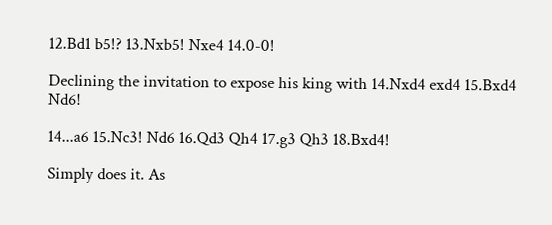12.Bd1 b5!? 13.Nxb5! Nxe4 14.0-0!

Declining the invitation to expose his king with 14.Nxd4 exd4 15.Bxd4 Nd6!

14...a6 15.Nc3! Nd6 16.Qd3 Qh4 17.g3 Qh3 18.Bxd4!

Simply does it. As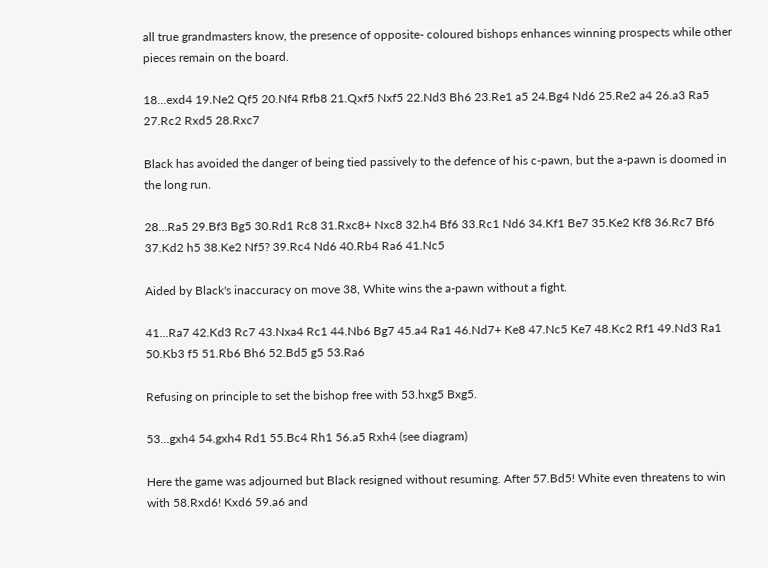all true grandmasters know, the presence of opposite- coloured bishops enhances winning prospects while other pieces remain on the board.

18...exd4 19.Ne2 Qf5 20.Nf4 Rfb8 21.Qxf5 Nxf5 22.Nd3 Bh6 23.Re1 a5 24.Bg4 Nd6 25.Re2 a4 26.a3 Ra5 27.Rc2 Rxd5 28.Rxc7

Black has avoided the danger of being tied passively to the defence of his c-pawn, but the a-pawn is doomed in the long run.

28...Ra5 29.Bf3 Bg5 30.Rd1 Rc8 31.Rxc8+ Nxc8 32.h4 Bf6 33.Rc1 Nd6 34.Kf1 Be7 35.Ke2 Kf8 36.Rc7 Bf6 37.Kd2 h5 38.Ke2 Nf5? 39.Rc4 Nd6 40.Rb4 Ra6 41.Nc5

Aided by Black's inaccuracy on move 38, White wins the a-pawn without a fight.

41...Ra7 42.Kd3 Rc7 43.Nxa4 Rc1 44.Nb6 Bg7 45.a4 Ra1 46.Nd7+ Ke8 47.Nc5 Ke7 48.Kc2 Rf1 49.Nd3 Ra1 50.Kb3 f5 51.Rb6 Bh6 52.Bd5 g5 53.Ra6

Refusing on principle to set the bishop free with 53.hxg5 Bxg5.

53...gxh4 54.gxh4 Rd1 55.Bc4 Rh1 56.a5 Rxh4 (see diagram)

Here the game was adjourned but Black resigned without resuming. After 57.Bd5! White even threatens to win with 58.Rxd6! Kxd6 59.a6 and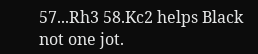57...Rh3 58.Kc2 helps Black not one jot.